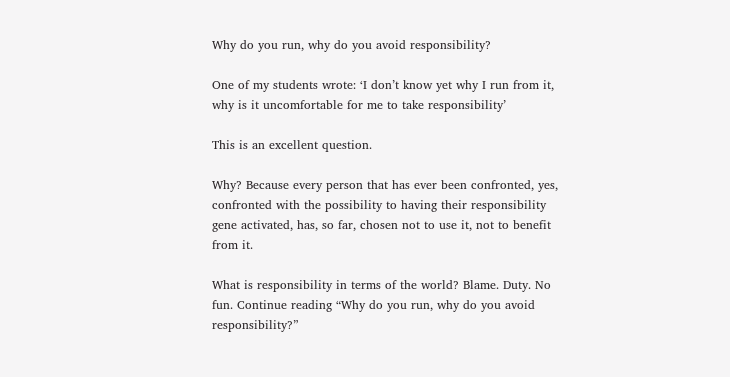Why do you run, why do you avoid responsibility?

One of my students wrote: ‘I don’t know yet why I run from it, why is it uncomfortable for me to take responsibility’

This is an excellent question.

Why? Because every person that has ever been confronted, yes, confronted with the possibility to having their responsibility gene activated, has, so far, chosen not to use it, not to benefit from it.

What is responsibility in terms of the world? Blame. Duty. No fun. Continue reading “Why do you run, why do you avoid responsibility?”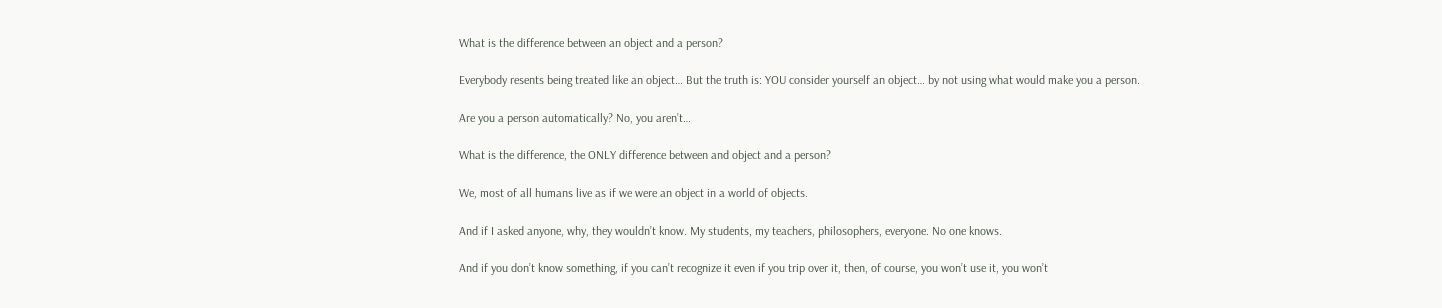What is the difference between an object and a person?

Everybody resents being treated like an object… But the truth is: YOU consider yourself an object… by not using what would make you a person.

Are you a person automatically? No, you aren’t…

What is the difference, the ONLY difference between and object and a person?

We, most of all humans live as if we were an object in a world of objects.

And if I asked anyone, why, they wouldn’t know. My students, my teachers, philosophers, everyone. No one knows.

And if you don’t know something, if you can’t recognize it even if you trip over it, then, of course, you won’t use it, you won’t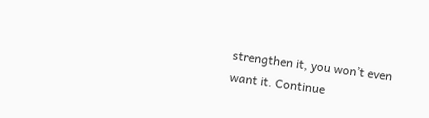strengthen it, you won’t even want it. Continue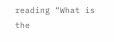reading “What is the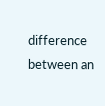difference between an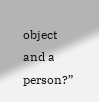object and a person?”